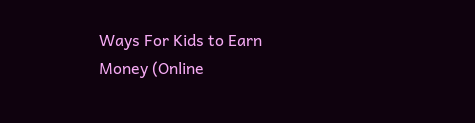Ways For Kids to Earn Money (Online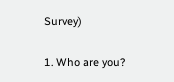Survey)

1. Who are you?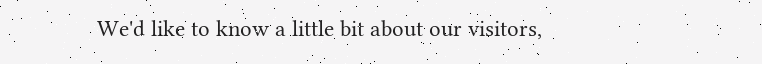We'd like to know a little bit about our visitors,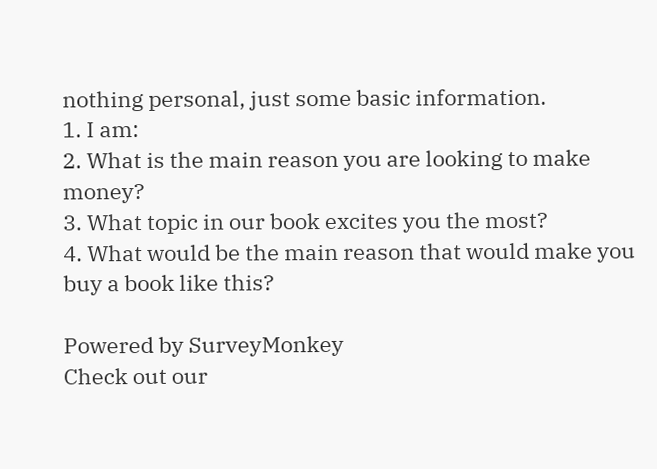nothing personal, just some basic information.
1. I am:
2. What is the main reason you are looking to make money?
3. What topic in our book excites you the most?
4. What would be the main reason that would make you buy a book like this?

Powered by SurveyMonkey
Check out our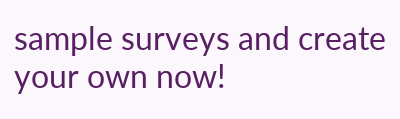sample surveys and create your own now!